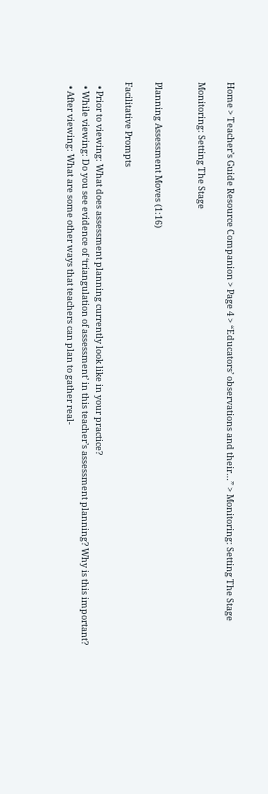Home > Teacher’s Guide Resource Companion > Page 4 > “Educators’ observations and their…” > Monitoring: Setting The Stage

Monitoring: Setting The Stage


Planning Assessment Moves (1:16)

Facilitative Prompts

  • Prior to viewing: What does assessment planning currently look like in your practice?
  • While viewing: Do you see evidence of ‘triangulation of assessment’ in this teacher’s assessment planning? Why is this important?
  • After viewing: What are some other ways that teachers can plan to gather real-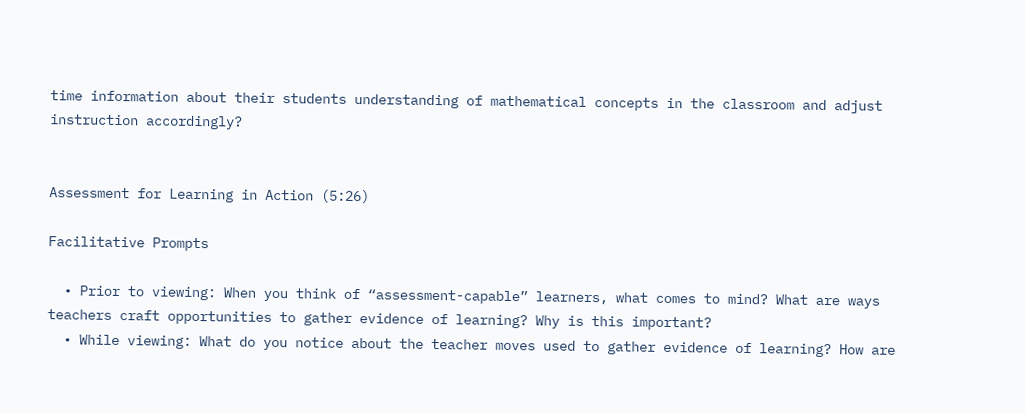time information about their students understanding of mathematical concepts in the classroom and adjust instruction accordingly?


Assessment for Learning in Action (5:26)

Facilitative Prompts

  • Prior to viewing: When you think of “assessment-capable” learners, what comes to mind? What are ways teachers craft opportunities to gather evidence of learning? Why is this important?
  • While viewing: What do you notice about the teacher moves used to gather evidence of learning? How are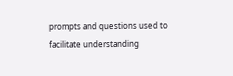prompts and questions used to facilitate understanding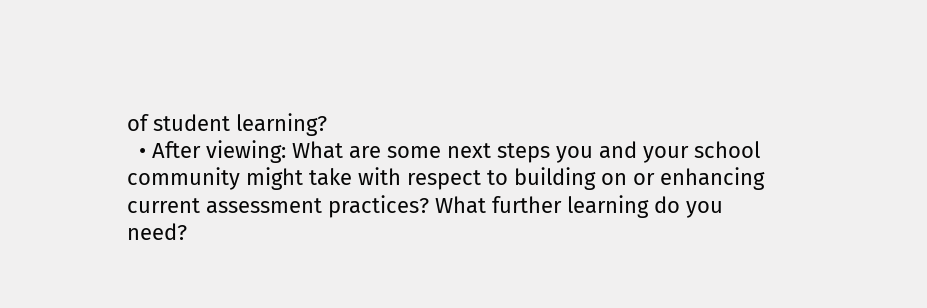of student learning?
  • After viewing: What are some next steps you and your school community might take with respect to building on or enhancing current assessment practices? What further learning do you need?